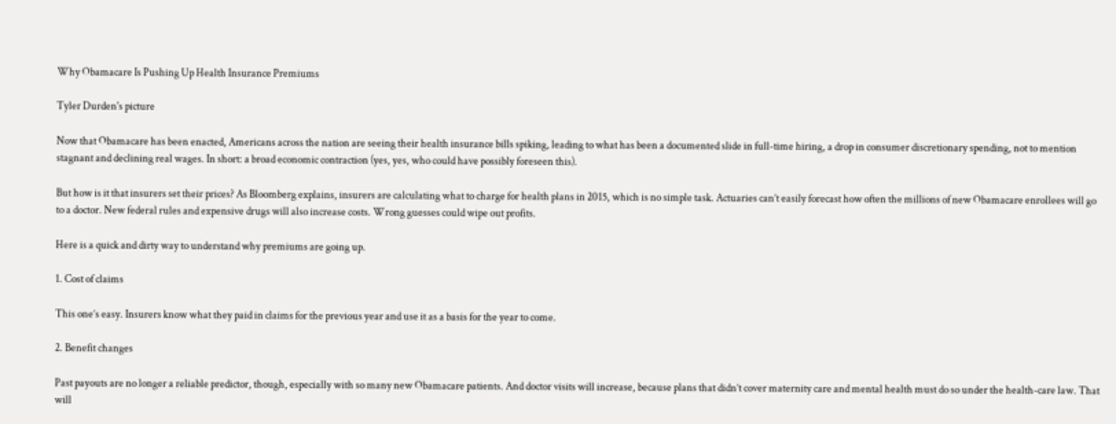Why Obamacare Is Pushing Up Health Insurance Premiums

Tyler Durden's picture

Now that Obamacare has been enacted, Americans across the nation are seeing their health insurance bills spiking, leading to what has been a documented slide in full-time hiring, a drop in consumer discretionary spending, not to mention stagnant and declining real wages. In short: a broad economic contraction (yes, yes, who could have possibly foreseen this).

But how is it that insurers set their prices? As Bloomberg explains, insurers are calculating what to charge for health plans in 2015, which is no simple task. Actuaries can’t easily forecast how often the millions of new Obamacare enrollees will go to a doctor. New federal rules and expensive drugs will also increase costs. Wrong guesses could wipe out profits.

Here is a quick and dirty way to understand why premiums are going up.

1. Cost of claims

This one’s easy. Insurers know what they paid in claims for the previous year and use it as a basis for the year to come.

2. Benefit changes

Past payouts are no longer a reliable predictor, though, especially with so many new Obamacare patients. And doctor visits will increase, because plans that didn’t cover maternity care and mental health must do so under the health-care law. That will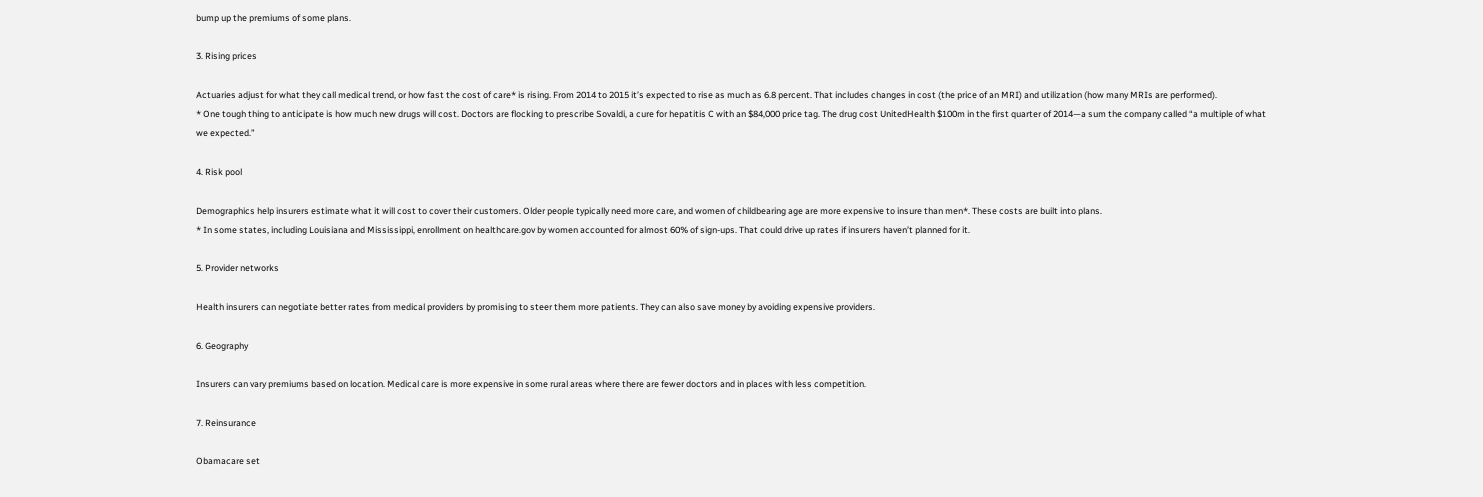bump up the premiums of some plans.

3. Rising prices

Actuaries adjust for what they call medical trend, or how fast the cost of care* is rising. From 2014 to 2015 it’s expected to rise as much as 6.8 percent. That includes changes in cost (the price of an MRI) and utilization (how many MRIs are performed).
* One tough thing to anticipate is how much new drugs will cost. Doctors are flocking to prescribe Sovaldi, a cure for hepatitis C with an $84,000 price tag. The drug cost UnitedHealth $100m in the first quarter of 2014—a sum the company called “a multiple of what we expected.”

4. Risk pool

Demographics help insurers estimate what it will cost to cover their customers. Older people typically need more care, and women of childbearing age are more expensive to insure than men*. These costs are built into plans.
* In some states, including Louisiana and Mississippi, enrollment on healthcare.gov by women accounted for almost 60% of sign-ups. That could drive up rates if insurers haven’t planned for it.

5. Provider networks

Health insurers can negotiate better rates from medical providers by promising to steer them more patients. They can also save money by avoiding expensive providers.

6. Geography

Insurers can vary premiums based on location. Medical care is more expensive in some rural areas where there are fewer doctors and in places with less competition.

7. Reinsurance

Obamacare set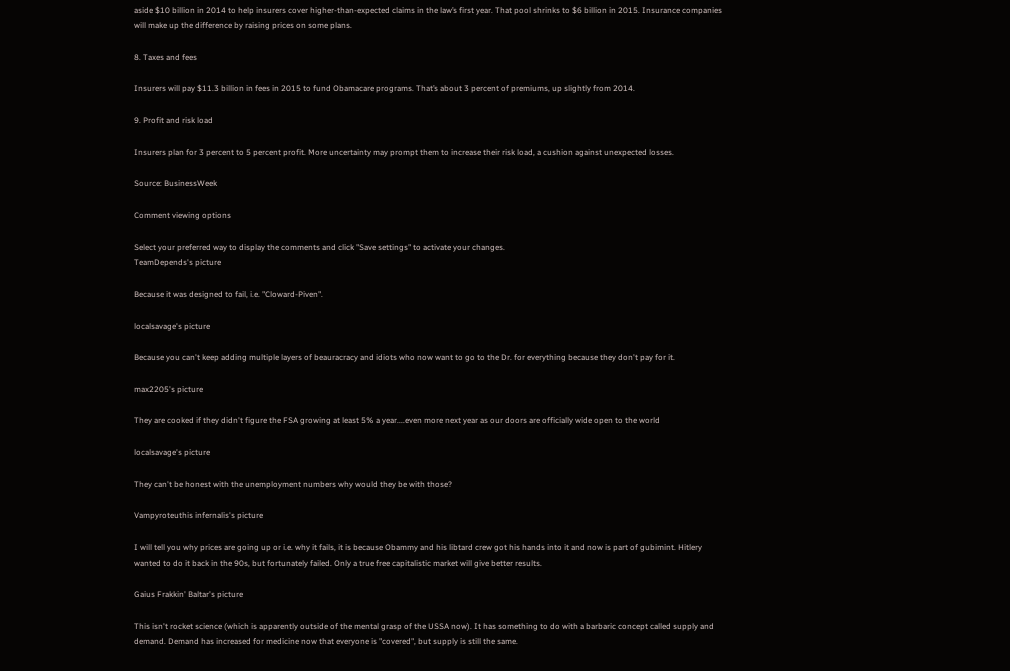aside $10 billion in 2014 to help insurers cover higher-than-expected claims in the law’s first year. That pool shrinks to $6 billion in 2015. Insurance companies will make up the difference by raising prices on some plans.

8. Taxes and fees

Insurers will pay $11.3 billion in fees in 2015 to fund Obamacare programs. That’s about 3 percent of premiums, up slightly from 2014.

9. Profit and risk load

Insurers plan for 3 percent to 5 percent profit. More uncertainty may prompt them to increase their risk load, a cushion against unexpected losses.

Source: BusinessWeek

Comment viewing options

Select your preferred way to display the comments and click "Save settings" to activate your changes.
TeamDepends's picture

Because it was designed to fail, i.e. "Cloward-Piven".

localsavage's picture

Because you can't keep adding multiple layers of beauracracy and idiots who now want to go to the Dr. for everything because they don't pay for it.

max2205's picture

They are cooked if they didn't figure the FSA growing at least 5% a year....even more next year as our doors are officially wide open to the world

localsavage's picture

They can't be honest with the unemployment numbers why would they be with those?

Vampyroteuthis infernalis's picture

I will tell you why prices are going up or i.e. why it fails, it is because Obammy and his libtard crew got his hands into it and now is part of gubimint. Hitlery wanted to do it back in the 90s, but fortunately failed. Only a true free capitalistic market will give better results.

Gaius Frakkin' Baltar's picture

This isn't rocket science (which is apparently outside of the mental grasp of the USSA now). It has something to do with a barbaric concept called supply and demand. Demand has increased for medicine now that everyone is "covered", but supply is still the same.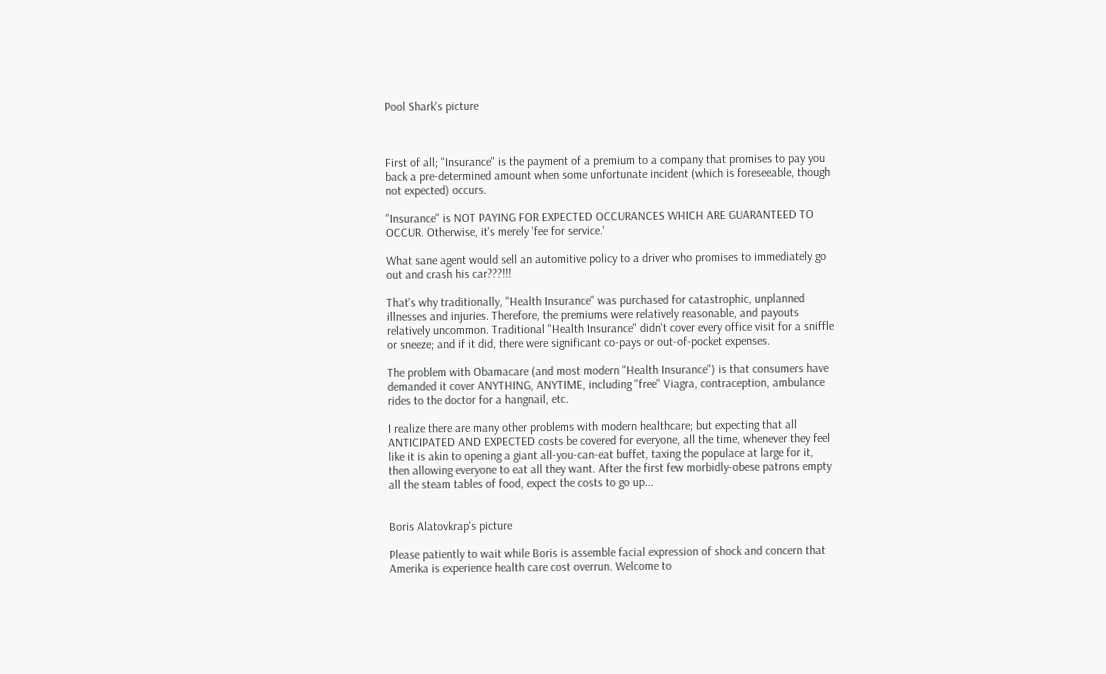Pool Shark's picture



First of all; "Insurance" is the payment of a premium to a company that promises to pay you back a pre-determined amount when some unfortunate incident (which is foreseeable, though not expected) occurs.

"Insurance" is NOT PAYING FOR EXPECTED OCCURANCES WHICH ARE GUARANTEED TO OCCUR. Otherwise, it's merely 'fee for service.'

What sane agent would sell an automitive policy to a driver who promises to immediately go out and crash his car???!!!

That's why traditionally, "Health Insurance" was purchased for catastrophic, unplanned illnesses and injuries. Therefore, the premiums were relatively reasonable, and payouts relatively uncommon. Traditional "Health Insurance" didn't cover every office visit for a sniffle or sneeze; and if it did, there were significant co-pays or out-of-pocket expenses.

The problem with Obamacare (and most modern "Health Insurance") is that consumers have demanded it cover ANYTHING, ANYTIME, including "free" Viagra, contraception, ambulance rides to the doctor for a hangnail, etc.

I realize there are many other problems with modern healthcare; but expecting that all ANTICIPATED AND EXPECTED costs be covered for everyone, all the time, whenever they feel like it is akin to opening a giant all-you-can-eat buffet, taxing the populace at large for it, then allowing everyone to eat all they want. After the first few morbidly-obese patrons empty all the steam tables of food, expect the costs to go up...


Boris Alatovkrap's picture

Please patiently to wait while Boris is assemble facial expression of shock and concern that Amerika is experience health care cost overrun. Welcome to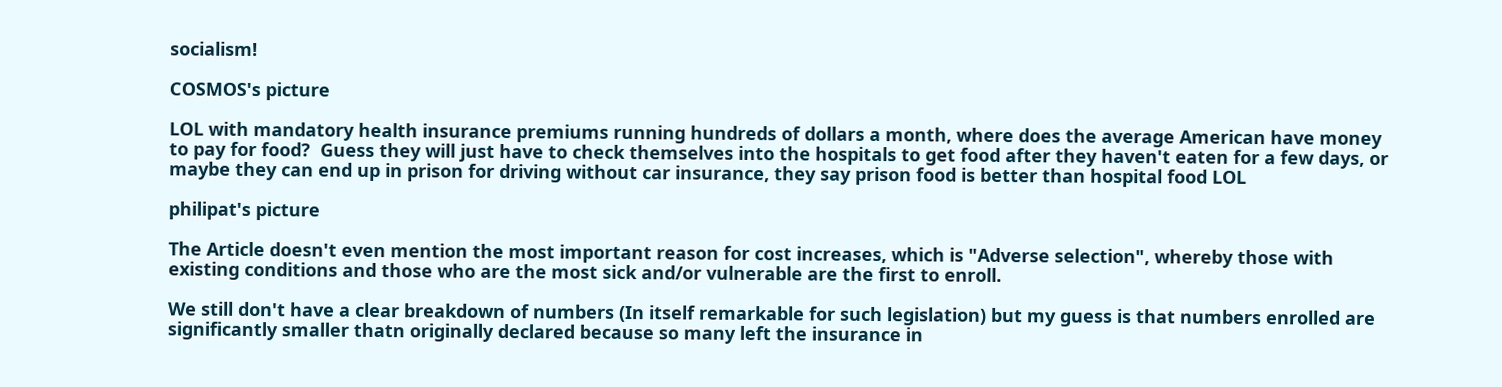socialism!

COSMOS's picture

LOL with mandatory health insurance premiums running hundreds of dollars a month, where does the average American have money to pay for food?  Guess they will just have to check themselves into the hospitals to get food after they haven't eaten for a few days, or maybe they can end up in prison for driving without car insurance, they say prison food is better than hospital food LOL

philipat's picture

The Article doesn't even mention the most important reason for cost increases, which is "Adverse selection", whereby those with existing conditions and those who are the most sick and/or vulnerable are the first to enroll.

We still don't have a clear breakdown of numbers (In itself remarkable for such legislation) but my guess is that numbers enrolled are significantly smaller thatn originally declared because so many left the insurance in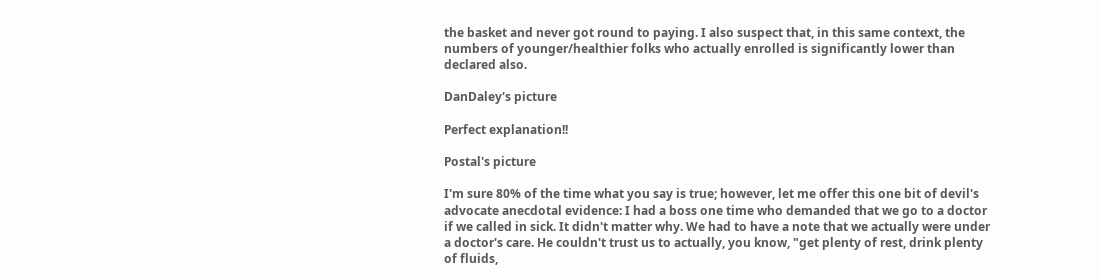the basket and never got round to paying. I also suspect that, in this same context, the numbers of younger/healthier folks who actually enrolled is significantly lower than declared also.

DanDaley's picture

Perfect explanation!!

Postal's picture

I'm sure 80% of the time what you say is true; however, let me offer this one bit of devil's advocate anecdotal evidence: I had a boss one time who demanded that we go to a doctor if we called in sick. It didn't matter why. We had to have a note that we actually were under a doctor's care. He couldn't trust us to actually, you know, "get plenty of rest, drink plenty of fluids,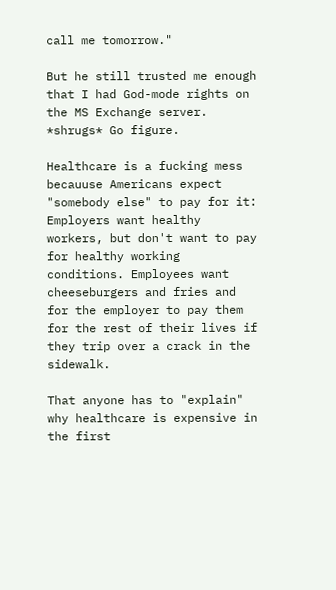call me tomorrow."

But he still trusted me enough that I had God-mode rights on the MS Exchange server. *shrugs* Go figure.

Healthcare is a fucking mess becauuse Americans expect "somebody else" to pay for it: Employers want healthy workers, but don't want to pay for healthy working conditions. Employees want cheeseburgers and fries and for the employer to pay them for the rest of their lives if they trip over a crack in the sidewalk.

That anyone has to "explain" why healthcare is expensive in the first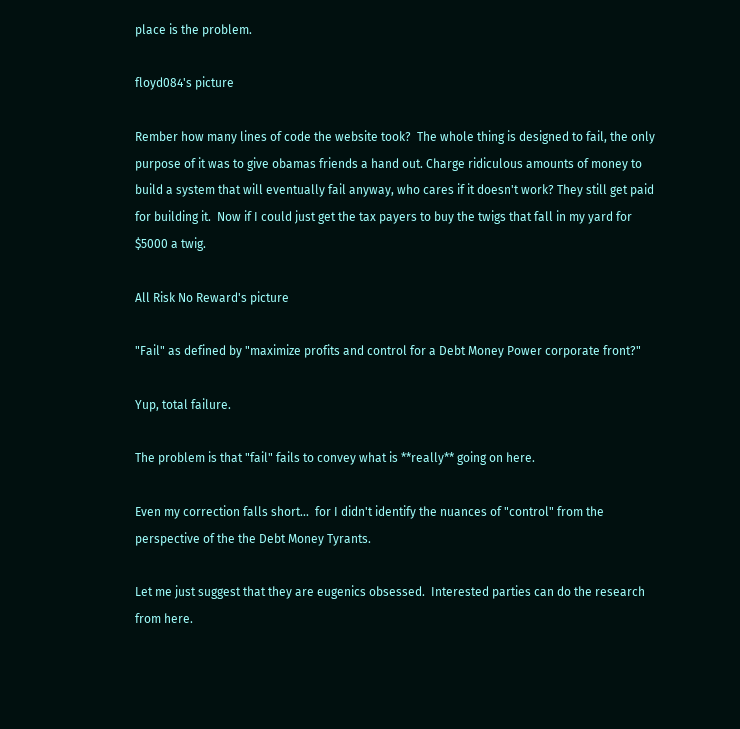place is the problem.

floyd084's picture

Rember how many lines of code the website took?  The whole thing is designed to fail, the only purpose of it was to give obamas friends a hand out. Charge ridiculous amounts of money to build a system that will eventually fail anyway, who cares if it doesn't work? They still get paid for building it.  Now if I could just get the tax payers to buy the twigs that fall in my yard for $5000 a twig.

All Risk No Reward's picture

"Fail" as defined by "maximize profits and control for a Debt Money Power corporate front?"

Yup, total failure.

The problem is that "fail" fails to convey what is **really** going on here.

Even my correction falls short...  for I didn't identify the nuances of "control" from the perspective of the the Debt Money Tyrants.

Let me just suggest that they are eugenics obsessed.  Interested parties can do the research from here.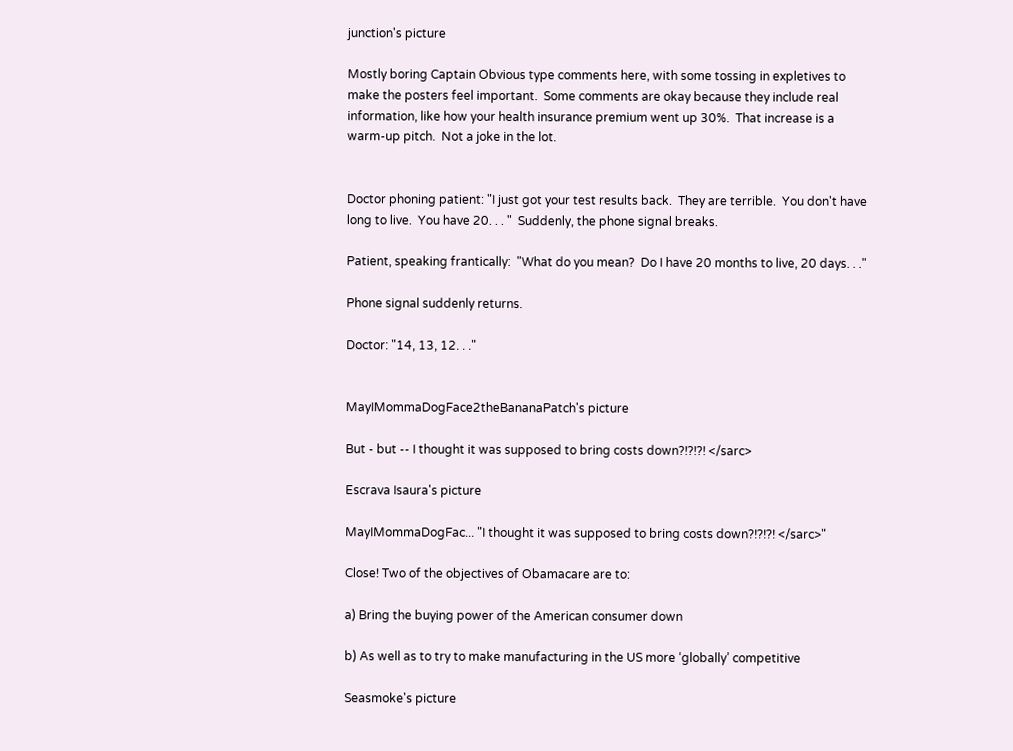junction's picture

Mostly boring Captain Obvious type comments here, with some tossing in expletives to make the posters feel important.  Some comments are okay because they include real information, like how your health insurance premium went up 30%.  That increase is a warm-up pitch.  Not a joke in the lot.


Doctor phoning patient: "I just got your test results back.  They are terrible.  You don't have long to live.  You have 20. . . "  Suddenly, the phone signal breaks.

Patient, speaking frantically:  "What do you mean?  Do I have 20 months to live, 20 days. . ."

Phone signal suddenly returns.

Doctor: "14, 13, 12. . ."


MayIMommaDogFace2theBananaPatch's picture

But - but -- I thought it was supposed to bring costs down?!?!?! </sarc>

Escrava Isaura's picture

MayIMommaDogFac... "I thought it was supposed to bring costs down?!?!?! </sarc>"

Close! Two of the objectives of Obamacare are to:

a) Bring the buying power of the American consumer down

b) As well as to try to make manufacturing in the US more ‘globally’ competitive

Seasmoke's picture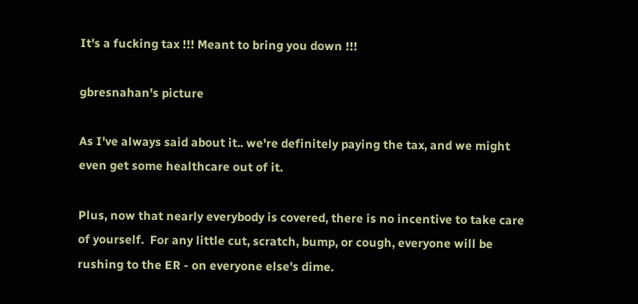It's a fucking tax !!! Meant to bring you down !!!

gbresnahan's picture

As I've always said about it.. we're definitely paying the tax, and we might even get some healthcare out of it.

Plus, now that nearly everybody is covered, there is no incentive to take care of yourself.  For any little cut, scratch, bump, or cough, everyone will be rushing to the ER - on everyone else's dime.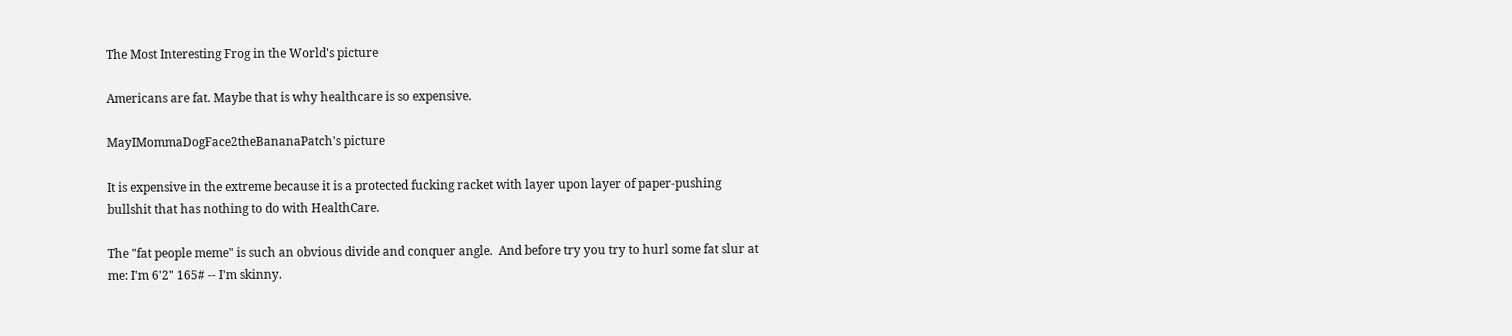The Most Interesting Frog in the World's picture

Americans are fat. Maybe that is why healthcare is so expensive.

MayIMommaDogFace2theBananaPatch's picture

It is expensive in the extreme because it is a protected fucking racket with layer upon layer of paper-pushing bullshit that has nothing to do with HealthCare.

The "fat people meme" is such an obvious divide and conquer angle.  And before try you try to hurl some fat slur at me: I'm 6'2" 165# -- I'm skinny.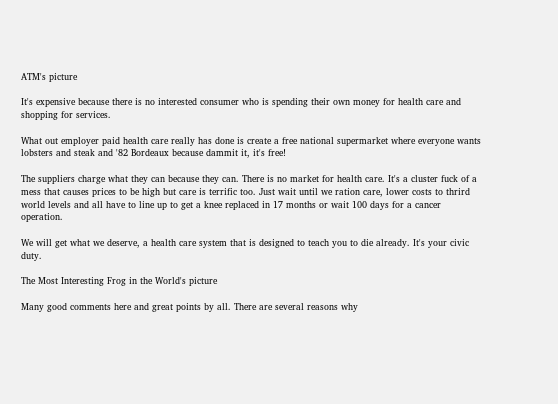ATM's picture

It's expensive because there is no interested consumer who is spending their own money for health care and shopping for services.

What out employer paid health care really has done is create a free national supermarket where everyone wants lobsters and steak and '82 Bordeaux because dammit it, it's free!

The suppliers charge what they can because they can. There is no market for health care. It's a cluster fuck of a mess that causes prices to be high but care is terrific too. Just wait until we ration care, lower costs to thrird world levels and all have to line up to get a knee replaced in 17 months or wait 100 days for a cancer operation.

We will get what we deserve, a health care system that is designed to teach you to die already. It's your civic duty.

The Most Interesting Frog in the World's picture

Many good comments here and great points by all. There are several reasons why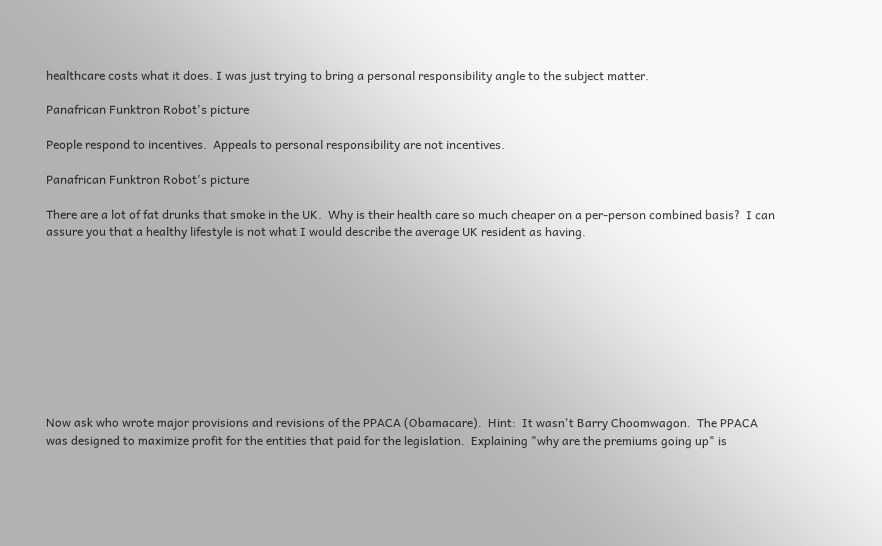healthcare costs what it does. I was just trying to bring a personal responsibility angle to the subject matter.

Panafrican Funktron Robot's picture

People respond to incentives.  Appeals to personal responsibility are not incentives.

Panafrican Funktron Robot's picture

There are a lot of fat drunks that smoke in the UK.  Why is their health care so much cheaper on a per-person combined basis?  I can assure you that a healthy lifestyle is not what I would describe the average UK resident as having.










Now ask who wrote major provisions and revisions of the PPACA (Obamacare).  Hint:  It wasn't Barry Choomwagon.  The PPACA was designed to maximize profit for the entities that paid for the legislation.  Explaining "why are the premiums going up" is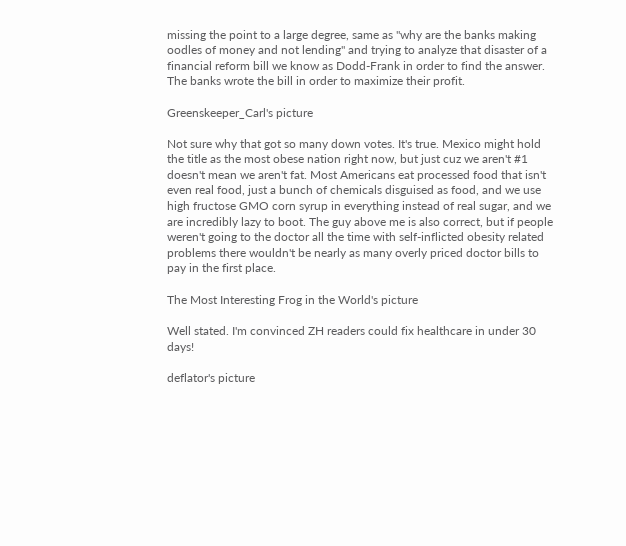missing the point to a large degree, same as "why are the banks making oodles of money and not lending" and trying to analyze that disaster of a financial reform bill we know as Dodd-Frank in order to find the answer.  The banks wrote the bill in order to maximize their profit.

Greenskeeper_Carl's picture

Not sure why that got so many down votes. It's true. Mexico might hold the title as the most obese nation right now, but just cuz we aren't #1 doesn't mean we aren't fat. Most Americans eat processed food that isn't even real food, just a bunch of chemicals disguised as food, and we use high fructose GMO corn syrup in everything instead of real sugar, and we are incredibly lazy to boot. The guy above me is also correct, but if people weren't going to the doctor all the time with self-inflicted obesity related problems there wouldn't be nearly as many overly priced doctor bills to pay in the first place.

The Most Interesting Frog in the World's picture

Well stated. I'm convinced ZH readers could fix healthcare in under 30 days!

deflator's picture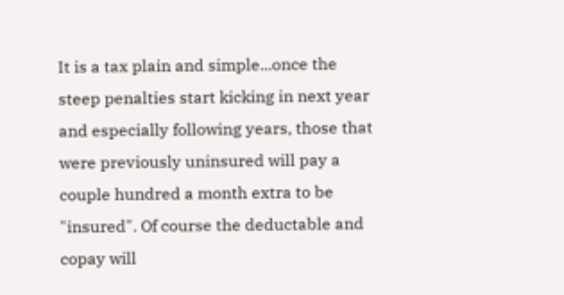It is a tax plain and simple...once the steep penalties start kicking in next year and especially following years, those that were previously uninsured will pay a couple hundred a month extra to be "insured". Of course the deductable and copay will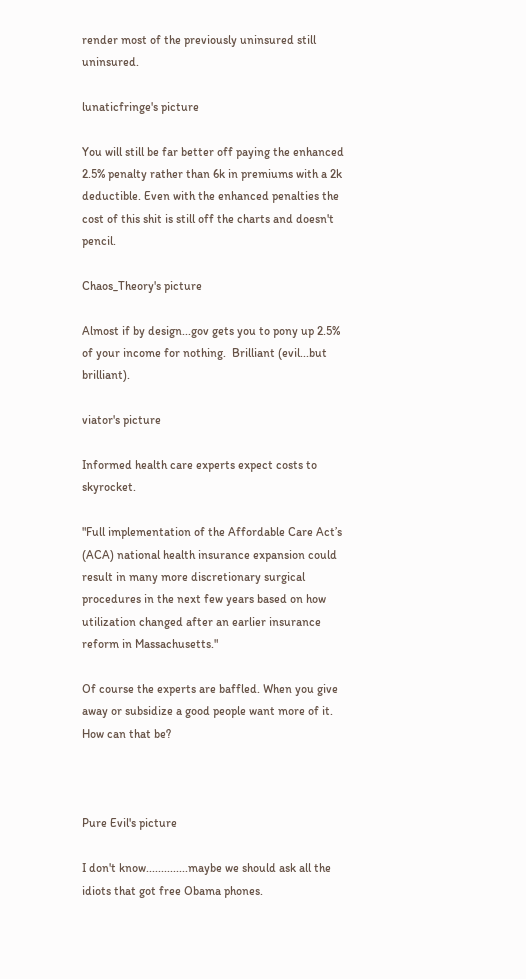render most of the previously uninsured still uninsured.

lunaticfringe's picture

You will still be far better off paying the enhanced 2.5% penalty rather than 6k in premiums with a 2k deductible. Even with the enhanced penalties the cost of this shit is still off the charts and doesn't pencil.

Chaos_Theory's picture

Almost if by design...gov gets you to pony up 2.5% of your income for nothing.  Brilliant (evil...but brilliant).

viator's picture

Informed health care experts expect costs to skyrocket.

"Full implementation of the Affordable Care Act’s (ACA) national health insurance expansion could result in many more discretionary surgical procedures in the next few years based on how utilization changed after an earlier insurance reform in Massachusetts."

Of course the experts are baffled. When you give away or subsidize a good people want more of it. How can that be?



Pure Evil's picture

I don't know..............maybe we should ask all the idiots that got free Obama phones.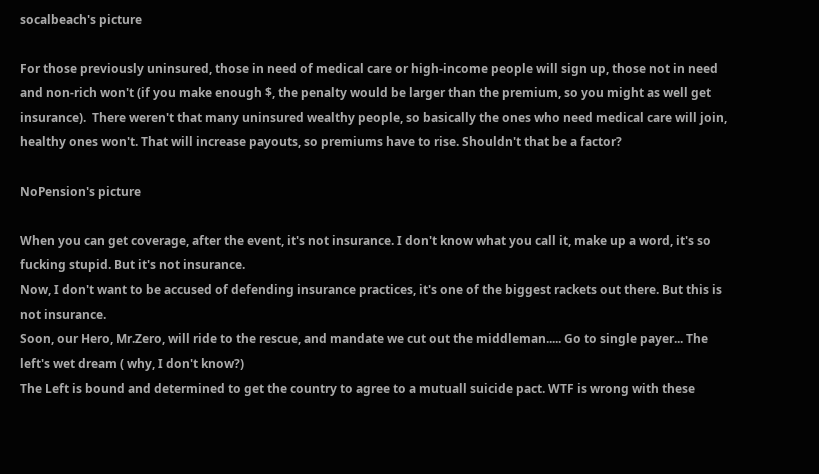socalbeach's picture

For those previously uninsured, those in need of medical care or high-income people will sign up, those not in need and non-rich won't (if you make enough $, the penalty would be larger than the premium, so you might as well get insurance).  There weren't that many uninsured wealthy people, so basically the ones who need medical care will join, healthy ones won't. That will increase payouts, so premiums have to rise. Shouldn't that be a factor?

NoPension's picture

When you can get coverage, after the event, it's not insurance. I don't know what you call it, make up a word, it's so fucking stupid. But it's not insurance.
Now, I don't want to be accused of defending insurance practices, it's one of the biggest rackets out there. But this is not insurance.
Soon, our Hero, Mr.Zero, will ride to the rescue, and mandate we cut out the middleman..... Go to single payer... The left's wet dream ( why, I don't know?)
The Left is bound and determined to get the country to agree to a mutuall suicide pact. WTF is wrong with these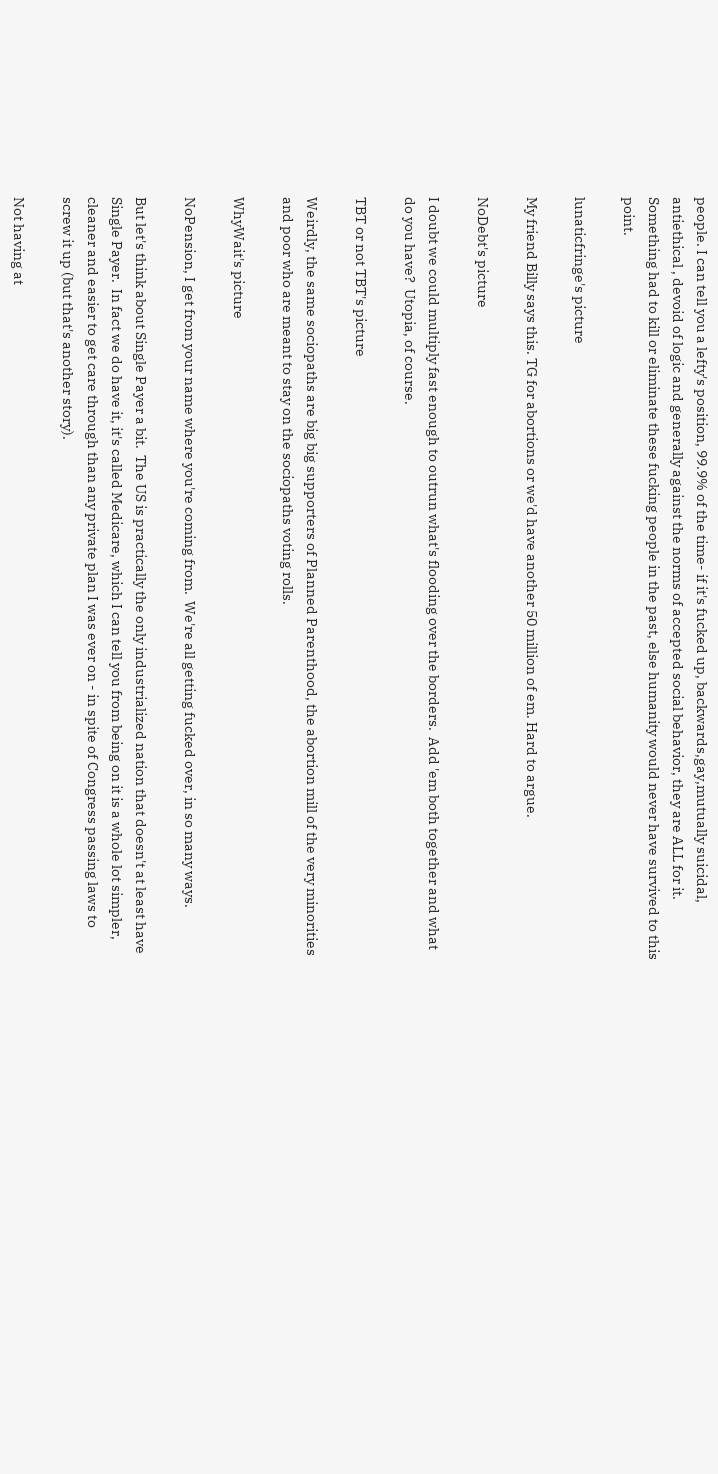people. I can tell you a lefty's position, 99.9% of the time- if it's fucked up, backwards,gay,mutually suicidal, antiethical , devoid of logic and generally against the norms of accepted social behavior, they are ALL for it.
Something had to kill or eliminate these fucking people in the past, else humanity would never have survived to this point.

lunaticfringe's picture

My friend Billy says this. TG for abortions or we'd have another 50 million of em. Hard to argue.

NoDebt's picture

I doubt we could multiply fast enough to outrun what's flooding over the borders.  Add 'em both together and what do you have?  Utopia, of course.

TBT or not TBT's picture

Weirdly, the same sociopaths are big big supporters of Planned Parenthood, the abortion mill of the very minorities and poor who are meant to stay on the sociopaths voting rolls.

WhyWait's picture

NoPension, I get from your name where you're coming from.  We're all getting fucked over, in so many ways.

But let's think about Single Payer a bit.  The US is practically the only industrialized nation that doesn't at least have Single Payer.  In fact we do have it, it's called Medicare, which I can tell you from being on it is a whole lot simpler, cleaner and easier to get care through than any private plan I was ever on - in spite of Congress passing laws to screw it up (but that's another story).

Not having at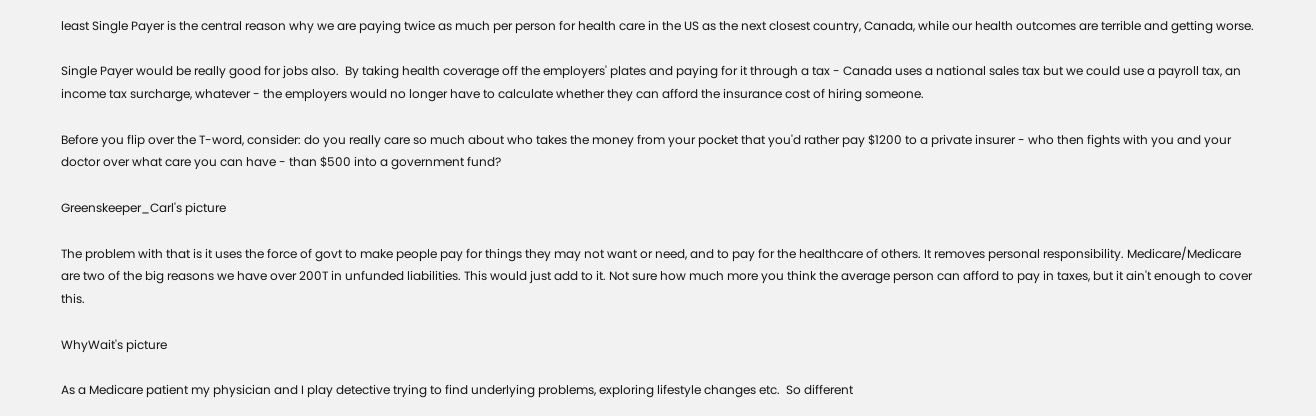least Single Payer is the central reason why we are paying twice as much per person for health care in the US as the next closest country, Canada, while our health outcomes are terrible and getting worse.

Single Payer would be really good for jobs also.  By taking health coverage off the employers' plates and paying for it through a tax - Canada uses a national sales tax but we could use a payroll tax, an income tax surcharge, whatever - the employers would no longer have to calculate whether they can afford the insurance cost of hiring someone.

Before you flip over the T-word, consider: do you really care so much about who takes the money from your pocket that you'd rather pay $1200 to a private insurer - who then fights with you and your doctor over what care you can have - than $500 into a government fund?

Greenskeeper_Carl's picture

The problem with that is it uses the force of govt to make people pay for things they may not want or need, and to pay for the healthcare of others. It removes personal responsibility. Medicare/Medicare are two of the big reasons we have over 200T in unfunded liabilities. This would just add to it. Not sure how much more you think the average person can afford to pay in taxes, but it ain't enough to cover this.

WhyWait's picture

As a Medicare patient my physician and I play detective trying to find underlying problems, exploring lifestyle changes etc.  So different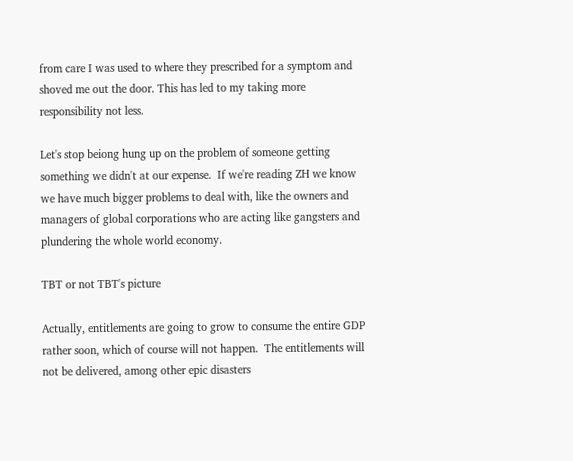from care I was used to where they prescribed for a symptom and shoved me out the door. This has led to my taking more responsibility not less.

Let's stop beiong hung up on the problem of someone getting something we didn't at our expense.  If we're reading ZH we know we have much bigger problems to deal with, like the owners and managers of global corporations who are acting like gangsters and plundering the whole world economy.

TBT or not TBT's picture

Actually, entitlements are going to grow to consume the entire GDP rather soon, which of course will not happen.  The entitlements will not be delivered, among other epic disasters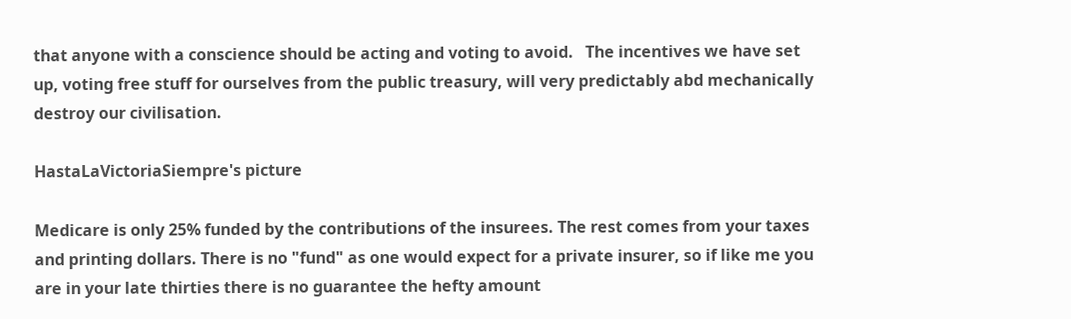that anyone with a conscience should be acting and voting to avoid.   The incentives we have set up, voting free stuff for ourselves from the public treasury, will very predictably abd mechanically destroy our civilisation.

HastaLaVictoriaSiempre's picture

Medicare is only 25% funded by the contributions of the insurees. The rest comes from your taxes and printing dollars. There is no "fund" as one would expect for a private insurer, so if like me you are in your late thirties there is no guarantee the hefty amount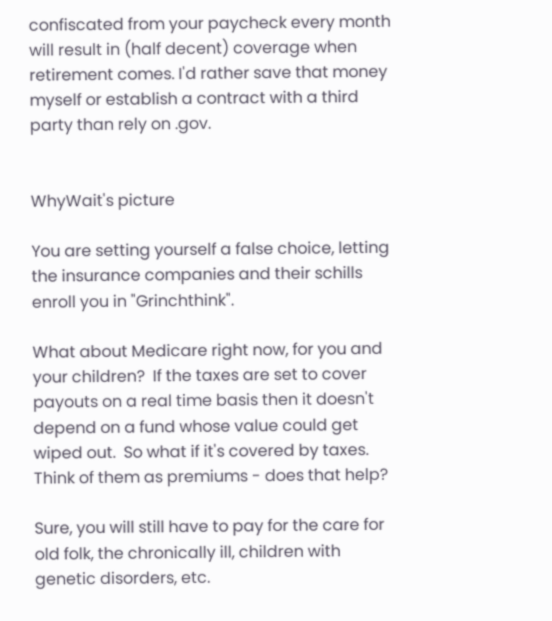confiscated from your paycheck every month will result in (half decent) coverage when retirement comes. I'd rather save that money myself or establish a contract with a third party than rely on .gov.


WhyWait's picture

You are setting yourself a false choice, letting the insurance companies and their schills enroll you in "Grinchthink".

What about Medicare right now, for you and your children?  If the taxes are set to cover payouts on a real time basis then it doesn't depend on a fund whose value could get wiped out.  So what if it's covered by taxes.  Think of them as premiums - does that help?

Sure, you will still have to pay for the care for old folk, the chronically ill, children with genetic disorders, etc.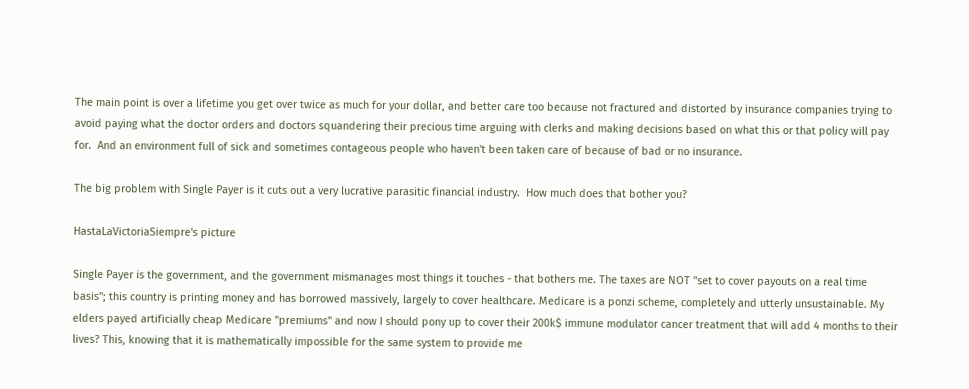The main point is over a lifetime you get over twice as much for your dollar, and better care too because not fractured and distorted by insurance companies trying to avoid paying what the doctor orders and doctors squandering their precious time arguing with clerks and making decisions based on what this or that policy will pay for.  And an environment full of sick and sometimes contageous people who haven't been taken care of because of bad or no insurance.

The big problem with Single Payer is it cuts out a very lucrative parasitic financial industry.  How much does that bother you?

HastaLaVictoriaSiempre's picture

Single Payer is the government, and the government mismanages most things it touches - that bothers me. The taxes are NOT "set to cover payouts on a real time basis"; this country is printing money and has borrowed massively, largely to cover healthcare. Medicare is a ponzi scheme, completely and utterly unsustainable. My elders payed artificially cheap Medicare "premiums" and now I should pony up to cover their 200k$ immune modulator cancer treatment that will add 4 months to their lives? This, knowing that it is mathematically impossible for the same system to provide me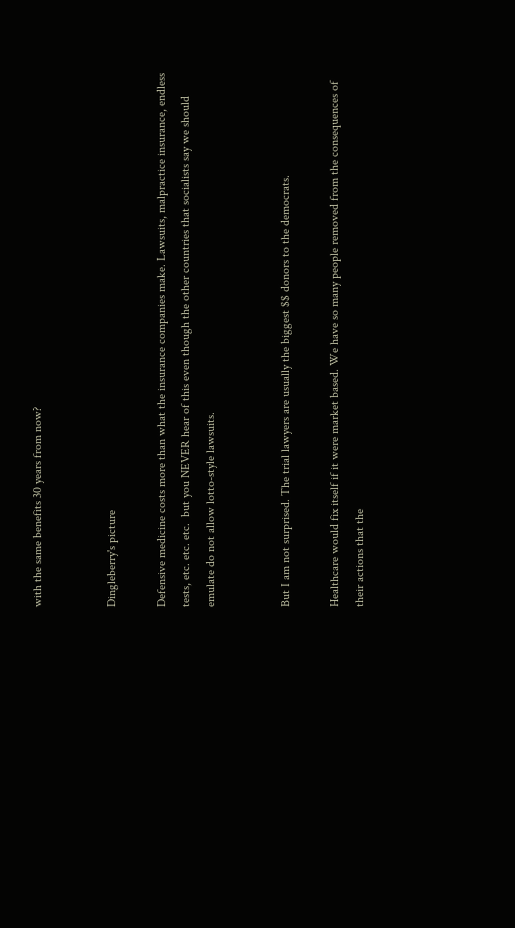with the same benefits 30 years from now?


Dingleberry's picture

Defensive medicine costs more than what the insurance companies make. Lawsuits, malpractice insurance, endless tests, etc. etc. etc.  but you NEVER hear of this even though the other countries that socialists say we should emulate do not allow lotto-style lawsuits.


But I am not surprised. The trial lawyers are usually the biggest $$ donors to the democrats.

Healthcare would fix itself if it were market based. We have so many people removed from the consequences of their actions that the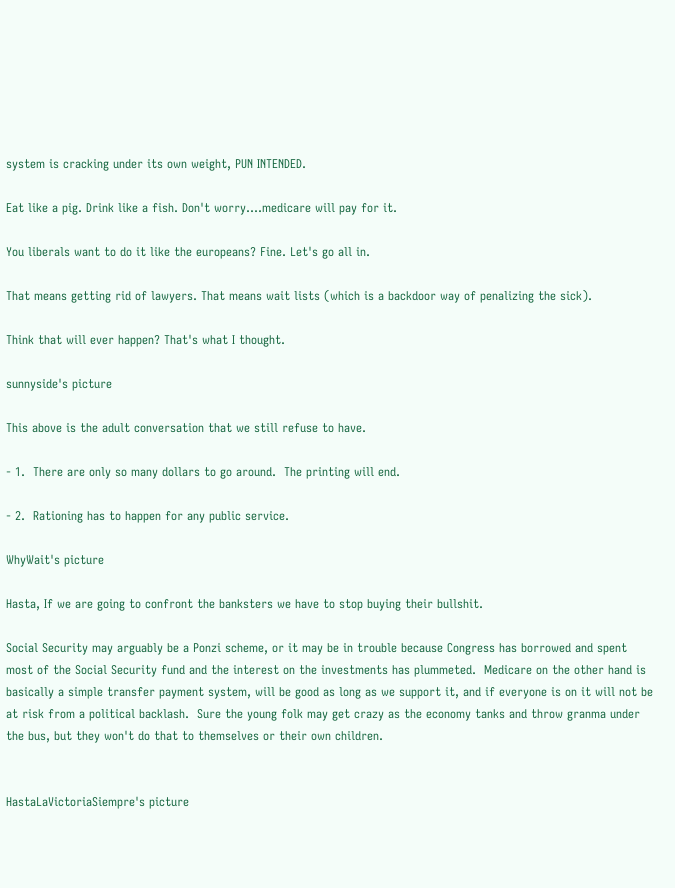system is cracking under its own weight, PUN INTENDED.

Eat like a pig. Drink like a fish. Don't worry....medicare will pay for it.

You liberals want to do it like the europeans? Fine. Let's go all in.

That means getting rid of lawyers. That means wait lists (which is a backdoor way of penalizing the sick).

Think that will ever happen? That's what I thought.

sunnyside's picture

This above is the adult conversation that we still refuse to have.

- 1.  There are only so many dollars to go around.  The printing will end.

- 2.  Rationing has to happen for any public service.

WhyWait's picture

Hasta, If we are going to confront the banksters we have to stop buying their bullshit.

Social Security may arguably be a Ponzi scheme, or it may be in trouble because Congress has borrowed and spent most of the Social Security fund and the interest on the investments has plummeted.  Medicare on the other hand is basically a simple transfer payment system, will be good as long as we support it, and if everyone is on it will not be at risk from a political backlash.  Sure the young folk may get crazy as the economy tanks and throw granma under the bus, but they won't do that to themselves or their own children.


HastaLaVictoriaSiempre's picture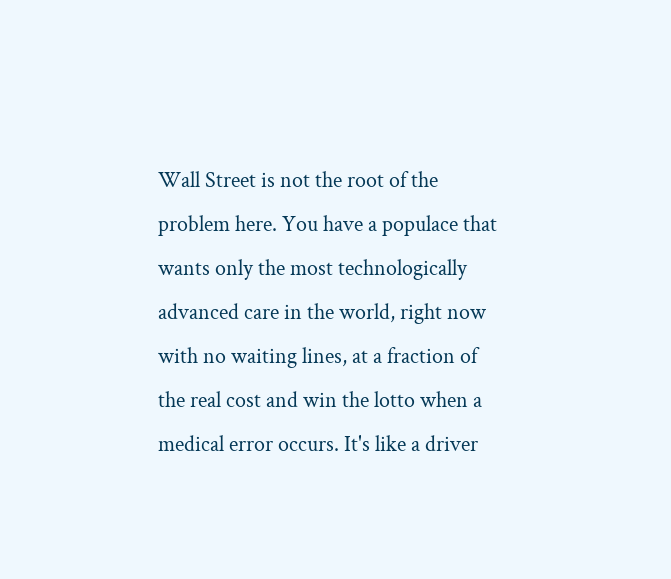Wall Street is not the root of the problem here. You have a populace that wants only the most technologically advanced care in the world, right now with no waiting lines, at a fraction of the real cost and win the lotto when a medical error occurs. It's like a driver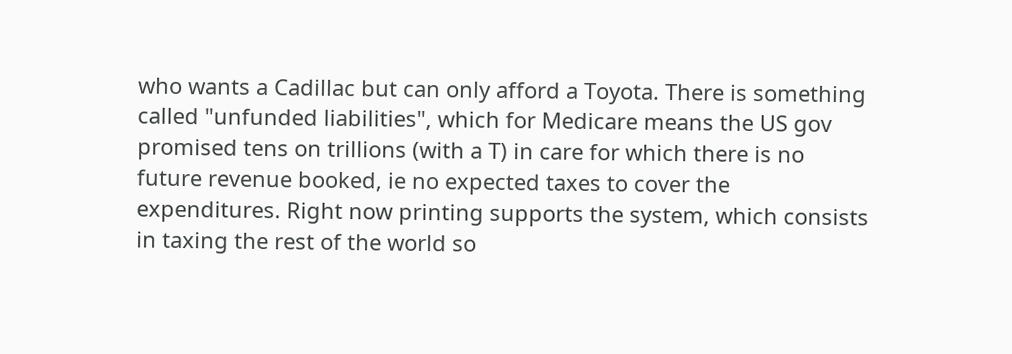who wants a Cadillac but can only afford a Toyota. There is something called "unfunded liabilities", which for Medicare means the US gov promised tens on trillions (with a T) in care for which there is no future revenue booked, ie no expected taxes to cover the expenditures. Right now printing supports the system, which consists in taxing the rest of the world so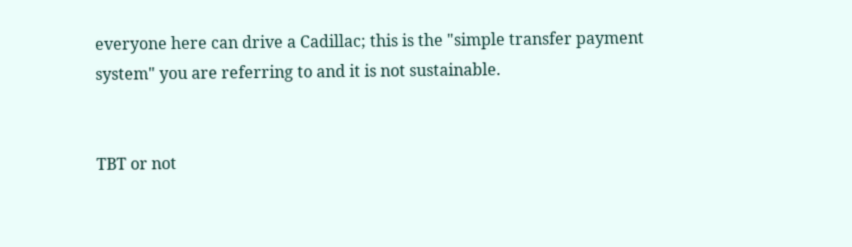everyone here can drive a Cadillac; this is the "simple transfer payment system" you are referring to and it is not sustainable.


TBT or not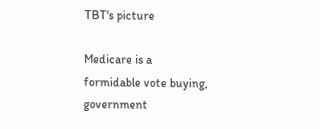TBT's picture

Medicare is a formidable vote buying, government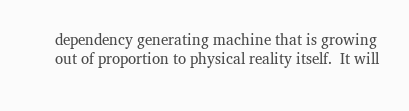dependency generating machine that is growing out of proportion to physical reality itself.  It will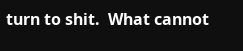turn to shit.  What cannot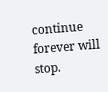continue forever will stop.